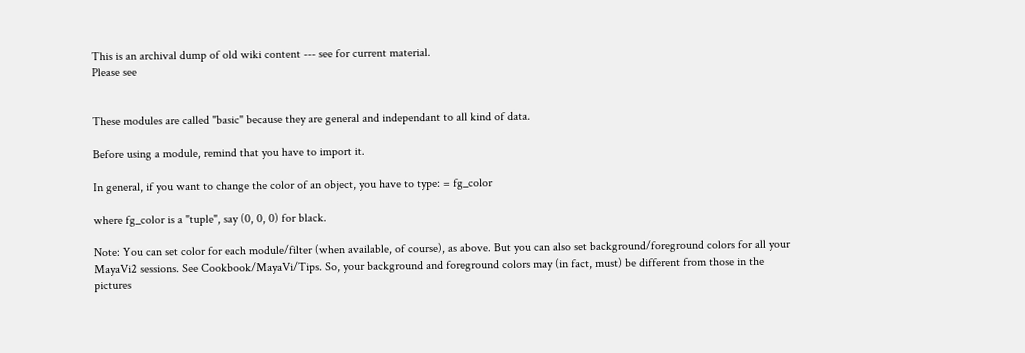This is an archival dump of old wiki content --- see for current material.
Please see


These modules are called "basic" because they are general and independant to all kind of data.

Before using a module, remind that you have to import it.

In general, if you want to change the color of an object, you have to type: = fg_color

where fg_color is a "tuple", say (0, 0, 0) for black.

Note: You can set color for each module/filter (when available, of course), as above. But you can also set background/foreground colors for all your MayaVi2 sessions. See Cookbook/MayaVi/Tips. So, your background and foreground colors may (in fact, must) be different from those in the pictures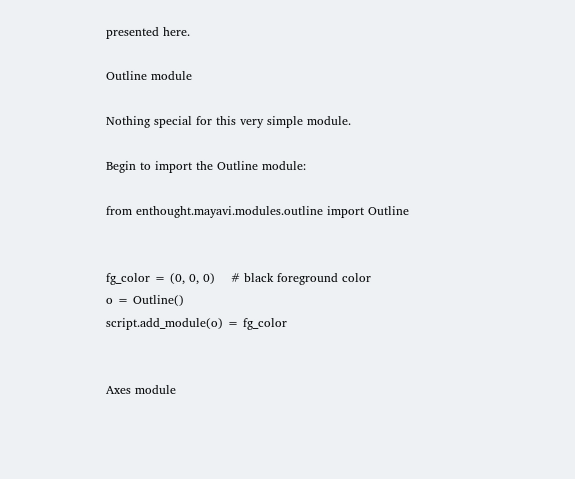presented here.

Outline module

Nothing special for this very simple module.

Begin to import the Outline module:

from enthought.mayavi.modules.outline import Outline


fg_color = (0, 0, 0)    # black foreground color
o = Outline()
script.add_module(o) = fg_color


Axes module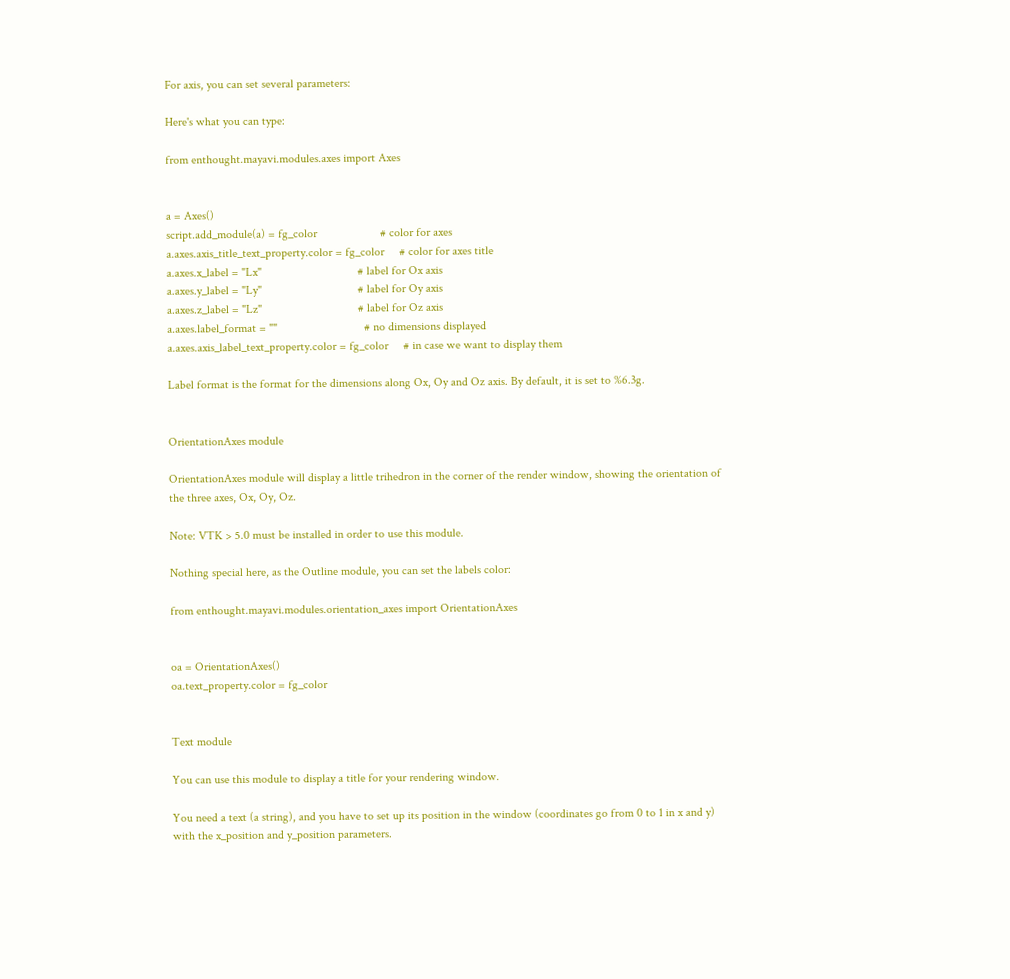For axis, you can set several parameters:

Here's what you can type:

from enthought.mayavi.modules.axes import Axes


a = Axes()
script.add_module(a) = fg_color                     # color for axes
a.axes.axis_title_text_property.color = fg_color     # color for axes title
a.axes.x_label = "Lx"                                # label for Ox axis
a.axes.y_label = "Ly"                                # label for Oy axis
a.axes.z_label = "Lz"                                # label for Oz axis
a.axes.label_format = ""                             # no dimensions displayed
a.axes.axis_label_text_property.color = fg_color     # in case we want to display them

Label format is the format for the dimensions along Ox, Oy and Oz axis. By default, it is set to %6.3g.


OrientationAxes module

OrientationAxes module will display a little trihedron in the corner of the render window, showing the orientation of the three axes, Ox, Oy, Oz.

Note: VTK > 5.0 must be installed in order to use this module.

Nothing special here, as the Outline module, you can set the labels color:

from enthought.mayavi.modules.orientation_axes import OrientationAxes


oa = OrientationAxes()
oa.text_property.color = fg_color


Text module

You can use this module to display a title for your rendering window.

You need a text (a string), and you have to set up its position in the window (coordinates go from 0 to 1 in x and y) with the x_position and y_position parameters.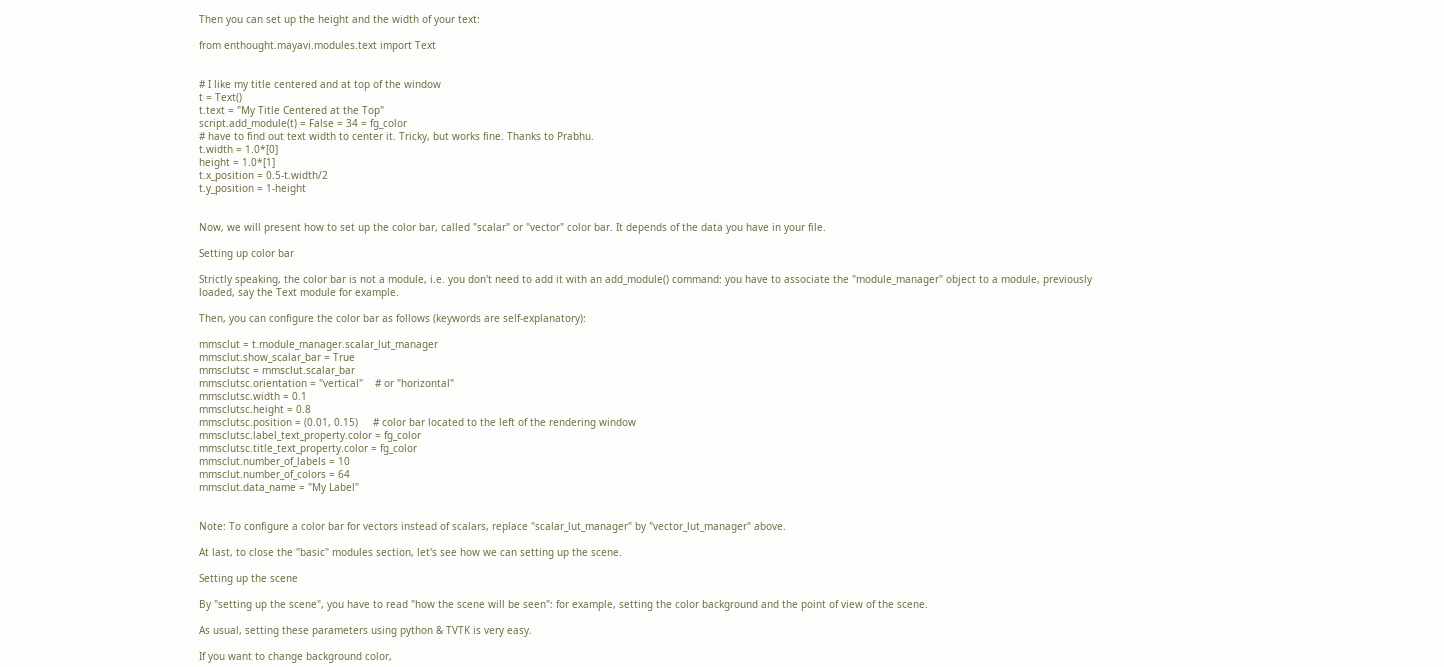Then you can set up the height and the width of your text:

from enthought.mayavi.modules.text import Text


# I like my title centered and at top of the window
t = Text()
t.text = "My Title Centered at the Top"
script.add_module(t) = False = 34 = fg_color
# have to find out text width to center it. Tricky, but works fine. Thanks to Prabhu.
t.width = 1.0*[0]
height = 1.0*[1]
t.x_position = 0.5-t.width/2
t.y_position = 1-height


Now, we will present how to set up the color bar, called "scalar" or "vector" color bar. It depends of the data you have in your file.

Setting up color bar

Strictly speaking, the color bar is not a module, i.e. you don't need to add it with an add_module() command: you have to associate the "module_manager" object to a module, previously loaded, say the Text module for example.

Then, you can configure the color bar as follows (keywords are self-explanatory):

mmsclut = t.module_manager.scalar_lut_manager
mmsclut.show_scalar_bar = True
mmsclutsc = mmsclut.scalar_bar
mmsclutsc.orientation = "vertical"    # or "horizontal"
mmsclutsc.width = 0.1
mmsclutsc.height = 0.8
mmsclutsc.position = (0.01, 0.15)     # color bar located to the left of the rendering window
mmsclutsc.label_text_property.color = fg_color
mmsclutsc.title_text_property.color = fg_color
mmsclut.number_of_labels = 10
mmsclut.number_of_colors = 64
mmsclut.data_name = "My Label"


Note: To configure a color bar for vectors instead of scalars, replace "scalar_lut_manager" by "vector_lut_manager" above.

At last, to close the "basic" modules section, let's see how we can setting up the scene.

Setting up the scene

By "setting up the scene", you have to read "how the scene will be seen": for example, setting the color background and the point of view of the scene.

As usual, setting these parameters using python & TVTK is very easy.

If you want to change background color,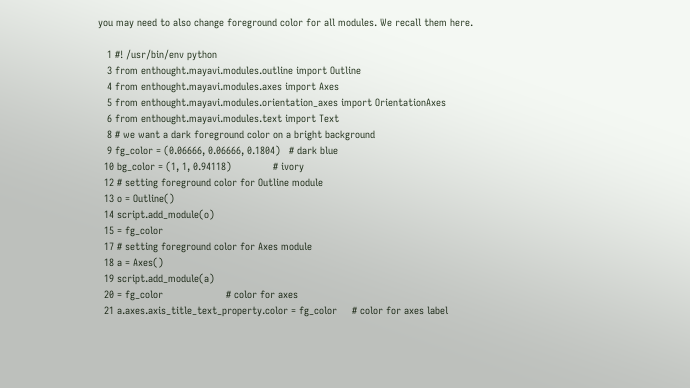you may need to also change foreground color for all modules. We recall them here.

   1 #! /usr/bin/env python
   3 from enthought.mayavi.modules.outline import Outline
   4 from enthought.mayavi.modules.axes import Axes
   5 from enthought.mayavi.modules.orientation_axes import OrientationAxes
   6 from enthought.mayavi.modules.text import Text
   8 # we want a dark foreground color on a bright background
   9 fg_color = (0.06666, 0.06666, 0.1804)   # dark blue
  10 bg_color = (1, 1, 0.94118)              # ivory
  12 # setting foreground color for Outline module
  13 o = Outline()
  14 script.add_module(o)
  15 = fg_color
  17 # setting foreground color for Axes module
  18 a = Axes()
  19 script.add_module(a)
  20 = fg_color                     # color for axes
  21 a.axes.axis_title_text_property.color = fg_color     # color for axes label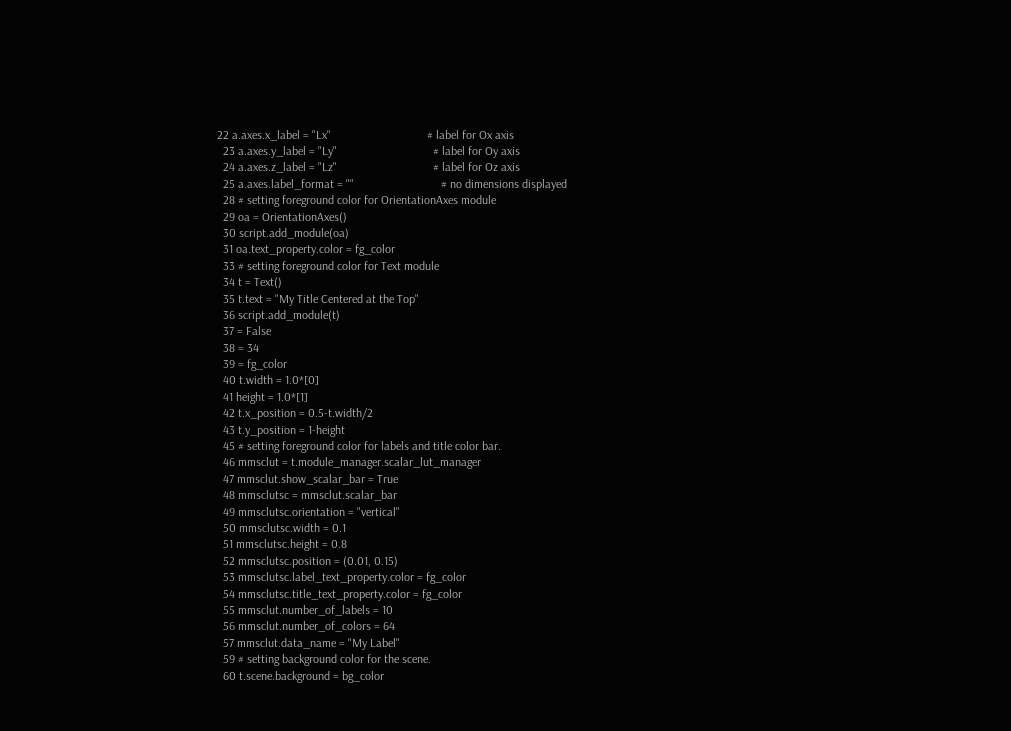22 a.axes.x_label = "Lx"                                # label for Ox axis
  23 a.axes.y_label = "Ly"                                # label for Oy axis
  24 a.axes.z_label = "Lz"                                # label for Oz axis
  25 a.axes.label_format = ""                             # no dimensions displayed
  28 # setting foreground color for OrientationAxes module
  29 oa = OrientationAxes()
  30 script.add_module(oa)
  31 oa.text_property.color = fg_color
  33 # setting foreground color for Text module
  34 t = Text()
  35 t.text = "My Title Centered at the Top"
  36 script.add_module(t)
  37 = False
  38 = 34
  39 = fg_color
  40 t.width = 1.0*[0]
  41 height = 1.0*[1]
  42 t.x_position = 0.5-t.width/2
  43 t.y_position = 1-height
  45 # setting foreground color for labels and title color bar.
  46 mmsclut = t.module_manager.scalar_lut_manager
  47 mmsclut.show_scalar_bar = True
  48 mmsclutsc = mmsclut.scalar_bar
  49 mmsclutsc.orientation = "vertical"
  50 mmsclutsc.width = 0.1
  51 mmsclutsc.height = 0.8
  52 mmsclutsc.position = (0.01, 0.15)
  53 mmsclutsc.label_text_property.color = fg_color
  54 mmsclutsc.title_text_property.color = fg_color
  55 mmsclut.number_of_labels = 10
  56 mmsclut.number_of_colors = 64
  57 mmsclut.data_name = "My Label"
  59 # setting background color for the scene.
  60 t.scene.background = bg_color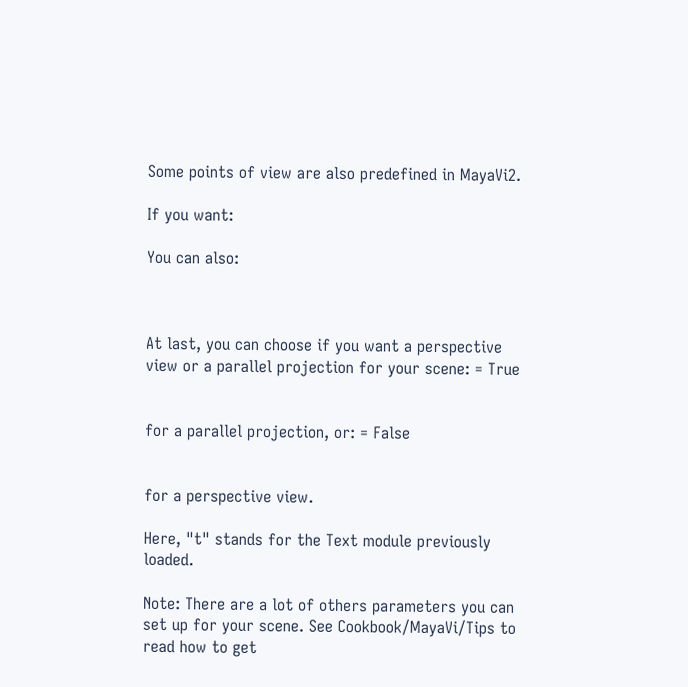Some points of view are also predefined in MayaVi2.

If you want:

You can also:



At last, you can choose if you want a perspective view or a parallel projection for your scene: = True


for a parallel projection, or: = False


for a perspective view.

Here, "t" stands for the Text module previously loaded.

Note: There are a lot of others parameters you can set up for your scene. See Cookbook/MayaVi/Tips to read how to get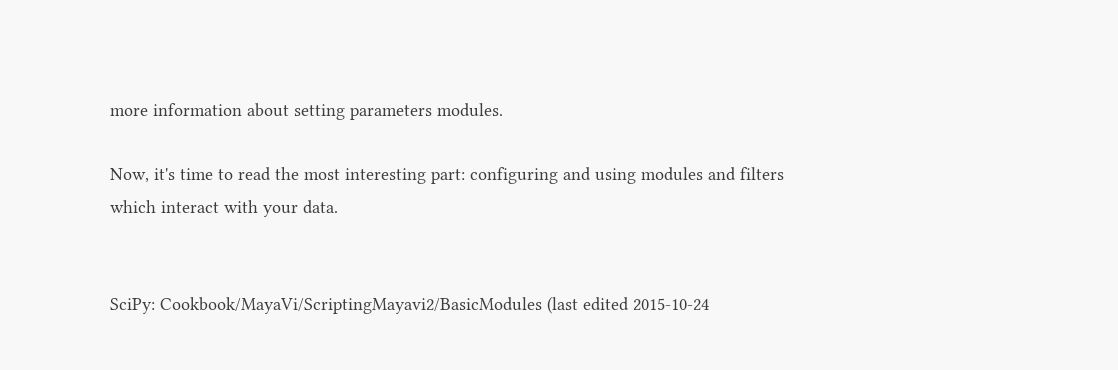more information about setting parameters modules.

Now, it's time to read the most interesting part: configuring and using modules and filters which interact with your data.


SciPy: Cookbook/MayaVi/ScriptingMayavi2/BasicModules (last edited 2015-10-24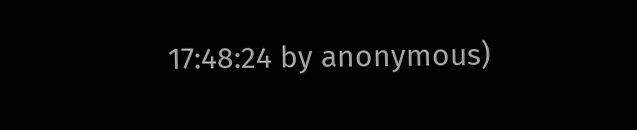17:48:24 by anonymous)